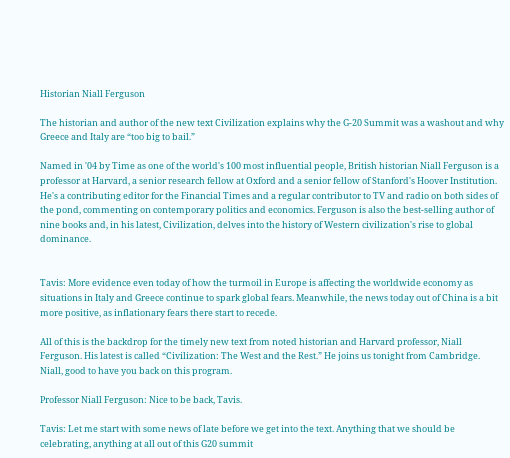Historian Niall Ferguson

The historian and author of the new text Civilization explains why the G-20 Summit was a washout and why Greece and Italy are “too big to bail.”

Named in '04 by Time as one of the world's 100 most influential people, British historian Niall Ferguson is a professor at Harvard, a senior research fellow at Oxford and a senior fellow of Stanford's Hoover Institution. He's a contributing editor for the Financial Times and a regular contributor to TV and radio on both sides of the pond, commenting on contemporary politics and economics. Ferguson is also the best-selling author of nine books and, in his latest, Civilization, delves into the history of Western civilization's rise to global dominance.


Tavis: More evidence even today of how the turmoil in Europe is affecting the worldwide economy as situations in Italy and Greece continue to spark global fears. Meanwhile, the news today out of China is a bit more positive, as inflationary fears there start to recede.

All of this is the backdrop for the timely new text from noted historian and Harvard professor, Niall Ferguson. His latest is called “Civilization: The West and the Rest.” He joins us tonight from Cambridge. Niall, good to have you back on this program.

Professor Niall Ferguson: Nice to be back, Tavis.

Tavis: Let me start with some news of late before we get into the text. Anything that we should be celebrating, anything at all out of this G20 summit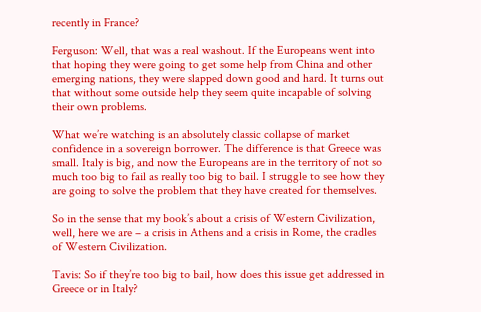recently in France?

Ferguson: Well, that was a real washout. If the Europeans went into that hoping they were going to get some help from China and other emerging nations, they were slapped down good and hard. It turns out that without some outside help they seem quite incapable of solving their own problems.

What we’re watching is an absolutely classic collapse of market confidence in a sovereign borrower. The difference is that Greece was small. Italy is big, and now the Europeans are in the territory of not so much too big to fail as really too big to bail. I struggle to see how they are going to solve the problem that they have created for themselves.

So in the sense that my book’s about a crisis of Western Civilization, well, here we are – a crisis in Athens and a crisis in Rome, the cradles of Western Civilization.

Tavis: So if they’re too big to bail, how does this issue get addressed in Greece or in Italy?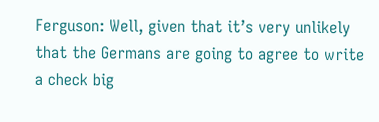Ferguson: Well, given that it’s very unlikely that the Germans are going to agree to write a check big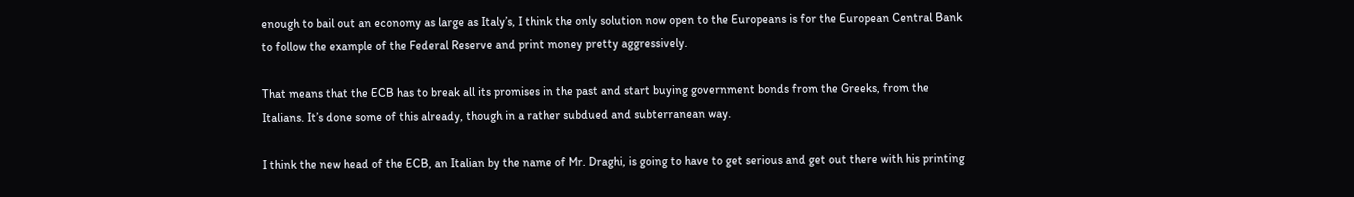enough to bail out an economy as large as Italy’s, I think the only solution now open to the Europeans is for the European Central Bank to follow the example of the Federal Reserve and print money pretty aggressively.

That means that the ECB has to break all its promises in the past and start buying government bonds from the Greeks, from the Italians. It’s done some of this already, though in a rather subdued and subterranean way.

I think the new head of the ECB, an Italian by the name of Mr. Draghi, is going to have to get serious and get out there with his printing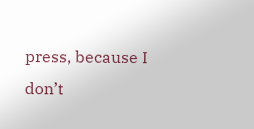press, because I don’t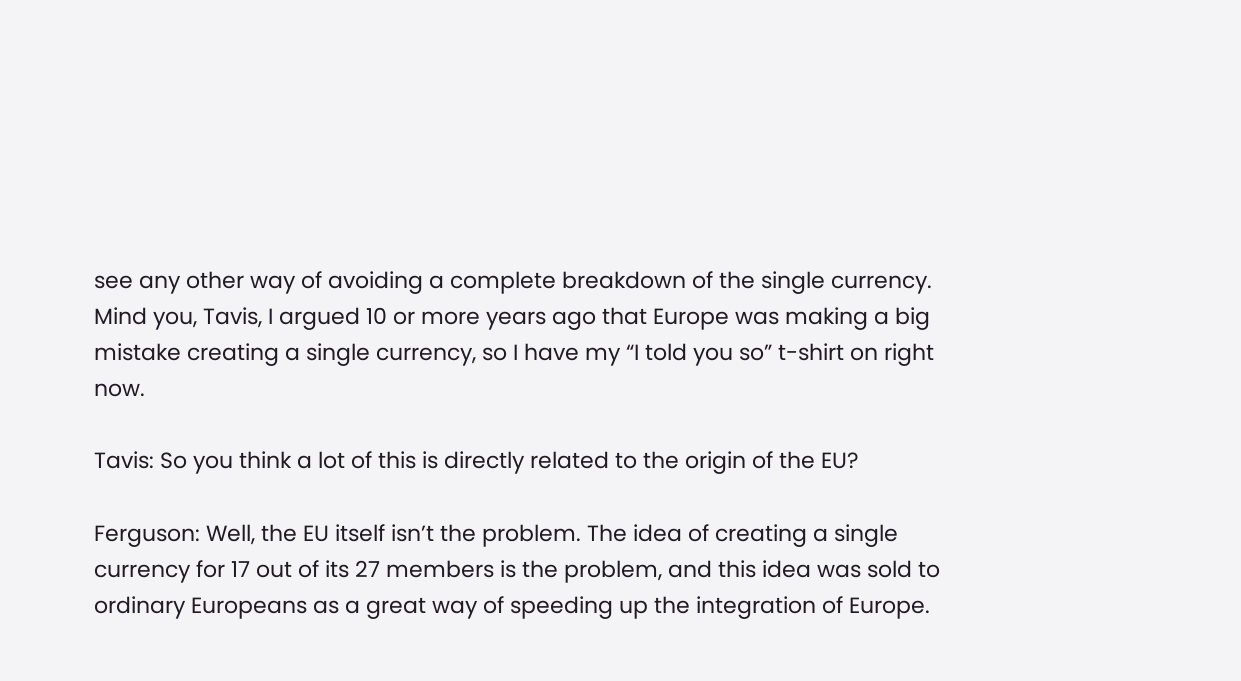see any other way of avoiding a complete breakdown of the single currency. Mind you, Tavis, I argued 10 or more years ago that Europe was making a big mistake creating a single currency, so I have my “I told you so” t-shirt on right now.

Tavis: So you think a lot of this is directly related to the origin of the EU?

Ferguson: Well, the EU itself isn’t the problem. The idea of creating a single currency for 17 out of its 27 members is the problem, and this idea was sold to ordinary Europeans as a great way of speeding up the integration of Europe.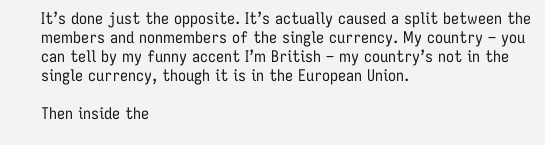It’s done just the opposite. It’s actually caused a split between the members and nonmembers of the single currency. My country – you can tell by my funny accent I’m British – my country’s not in the single currency, though it is in the European Union.

Then inside the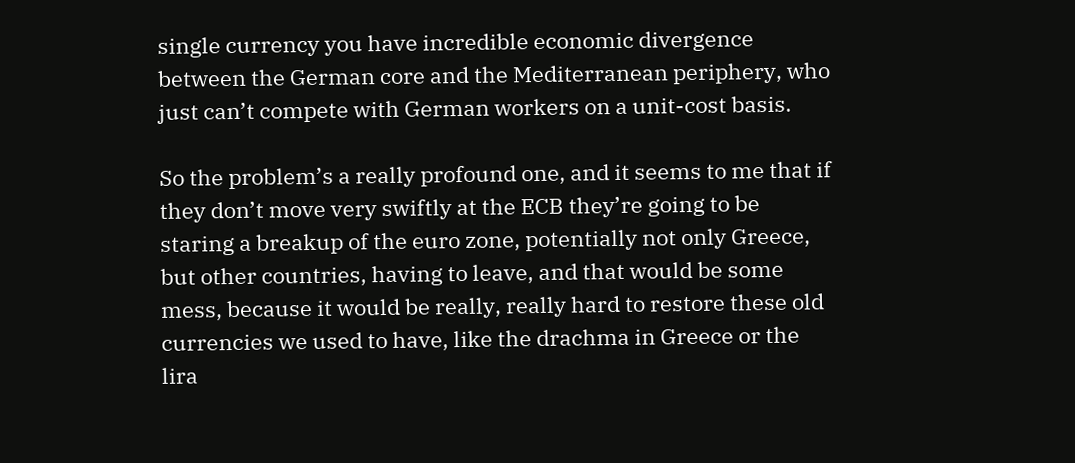single currency you have incredible economic divergence between the German core and the Mediterranean periphery, who just can’t compete with German workers on a unit-cost basis.

So the problem’s a really profound one, and it seems to me that if they don’t move very swiftly at the ECB they’re going to be staring a breakup of the euro zone, potentially not only Greece, but other countries, having to leave, and that would be some mess, because it would be really, really hard to restore these old currencies we used to have, like the drachma in Greece or the lira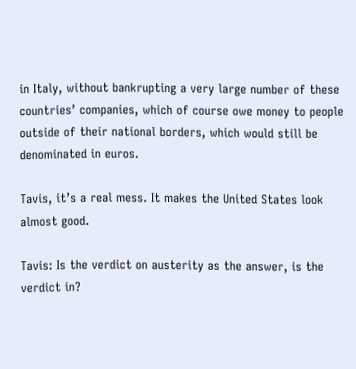in Italy, without bankrupting a very large number of these countries’ companies, which of course owe money to people outside of their national borders, which would still be denominated in euros.

Tavis, it’s a real mess. It makes the United States look almost good.

Tavis: Is the verdict on austerity as the answer, is the verdict in?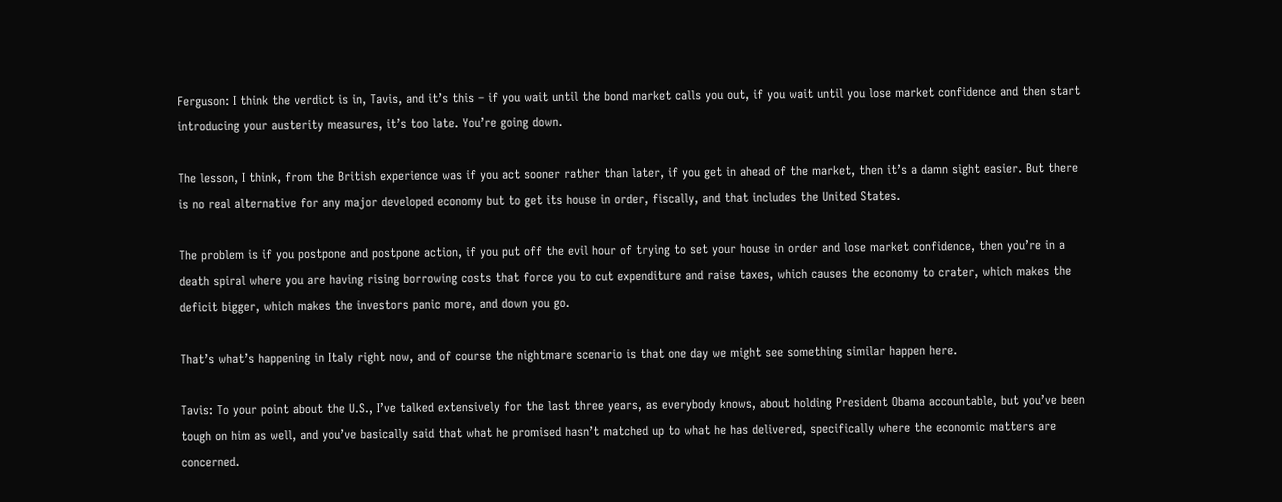Ferguson: I think the verdict is in, Tavis, and it’s this – if you wait until the bond market calls you out, if you wait until you lose market confidence and then start introducing your austerity measures, it’s too late. You’re going down.

The lesson, I think, from the British experience was if you act sooner rather than later, if you get in ahead of the market, then it’s a damn sight easier. But there is no real alternative for any major developed economy but to get its house in order, fiscally, and that includes the United States.

The problem is if you postpone and postpone action, if you put off the evil hour of trying to set your house in order and lose market confidence, then you’re in a death spiral where you are having rising borrowing costs that force you to cut expenditure and raise taxes, which causes the economy to crater, which makes the deficit bigger, which makes the investors panic more, and down you go.

That’s what’s happening in Italy right now, and of course the nightmare scenario is that one day we might see something similar happen here.

Tavis: To your point about the U.S., I’ve talked extensively for the last three years, as everybody knows, about holding President Obama accountable, but you’ve been tough on him as well, and you’ve basically said that what he promised hasn’t matched up to what he has delivered, specifically where the economic matters are concerned.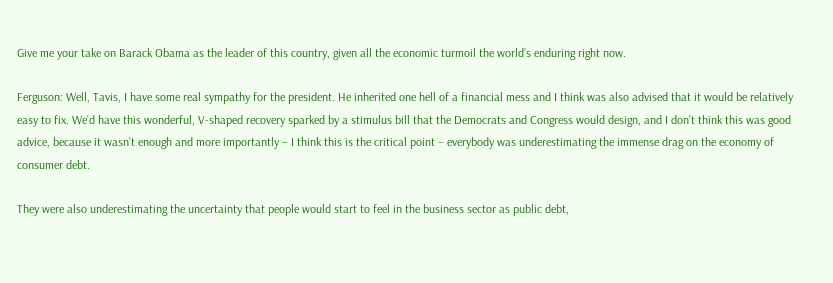Give me your take on Barack Obama as the leader of this country, given all the economic turmoil the world’s enduring right now.

Ferguson: Well, Tavis, I have some real sympathy for the president. He inherited one hell of a financial mess and I think was also advised that it would be relatively easy to fix. We’d have this wonderful, V-shaped recovery sparked by a stimulus bill that the Democrats and Congress would design, and I don’t think this was good advice, because it wasn’t enough and more importantly – I think this is the critical point – everybody was underestimating the immense drag on the economy of consumer debt.

They were also underestimating the uncertainty that people would start to feel in the business sector as public debt,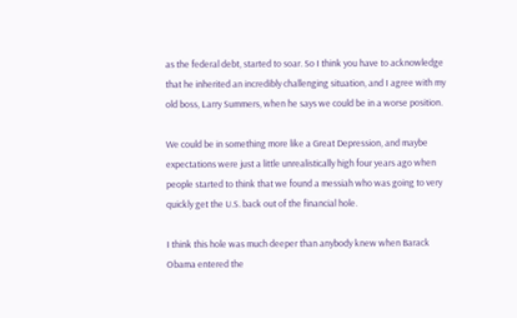as the federal debt, started to soar. So I think you have to acknowledge that he inherited an incredibly challenging situation, and I agree with my old boss, Larry Summers, when he says we could be in a worse position.

We could be in something more like a Great Depression, and maybe expectations were just a little unrealistically high four years ago when people started to think that we found a messiah who was going to very quickly get the U.S. back out of the financial hole.

I think this hole was much deeper than anybody knew when Barack Obama entered the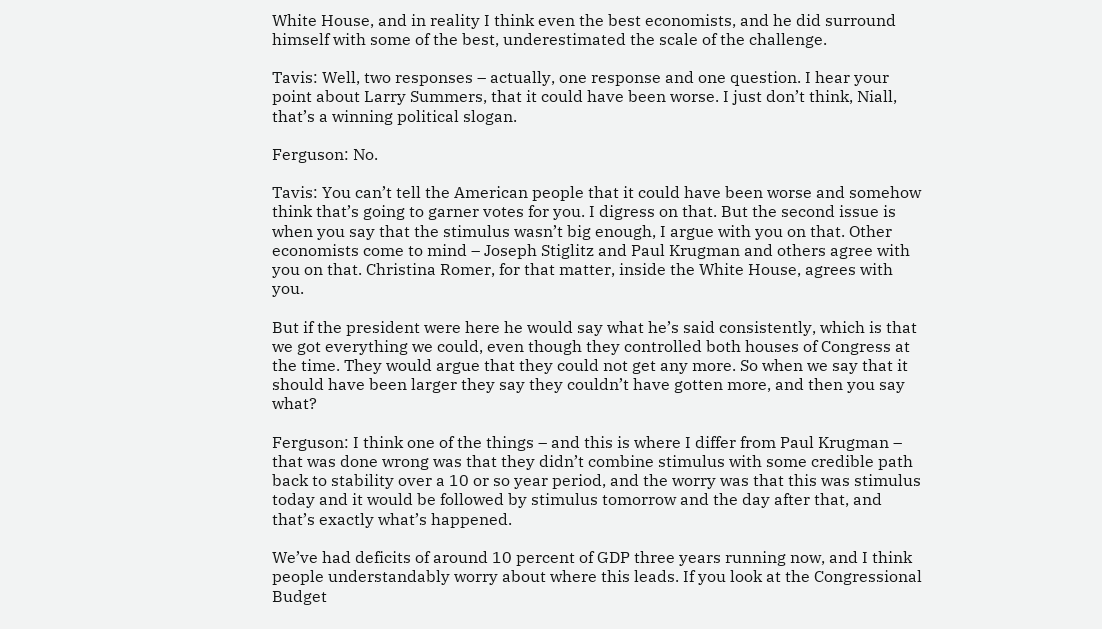White House, and in reality I think even the best economists, and he did surround himself with some of the best, underestimated the scale of the challenge.

Tavis: Well, two responses – actually, one response and one question. I hear your point about Larry Summers, that it could have been worse. I just don’t think, Niall, that’s a winning political slogan.

Ferguson: No.

Tavis: You can’t tell the American people that it could have been worse and somehow think that’s going to garner votes for you. I digress on that. But the second issue is when you say that the stimulus wasn’t big enough, I argue with you on that. Other economists come to mind – Joseph Stiglitz and Paul Krugman and others agree with you on that. Christina Romer, for that matter, inside the White House, agrees with you.

But if the president were here he would say what he’s said consistently, which is that we got everything we could, even though they controlled both houses of Congress at the time. They would argue that they could not get any more. So when we say that it should have been larger they say they couldn’t have gotten more, and then you say what?

Ferguson: I think one of the things – and this is where I differ from Paul Krugman – that was done wrong was that they didn’t combine stimulus with some credible path back to stability over a 10 or so year period, and the worry was that this was stimulus today and it would be followed by stimulus tomorrow and the day after that, and that’s exactly what’s happened.

We’ve had deficits of around 10 percent of GDP three years running now, and I think people understandably worry about where this leads. If you look at the Congressional Budget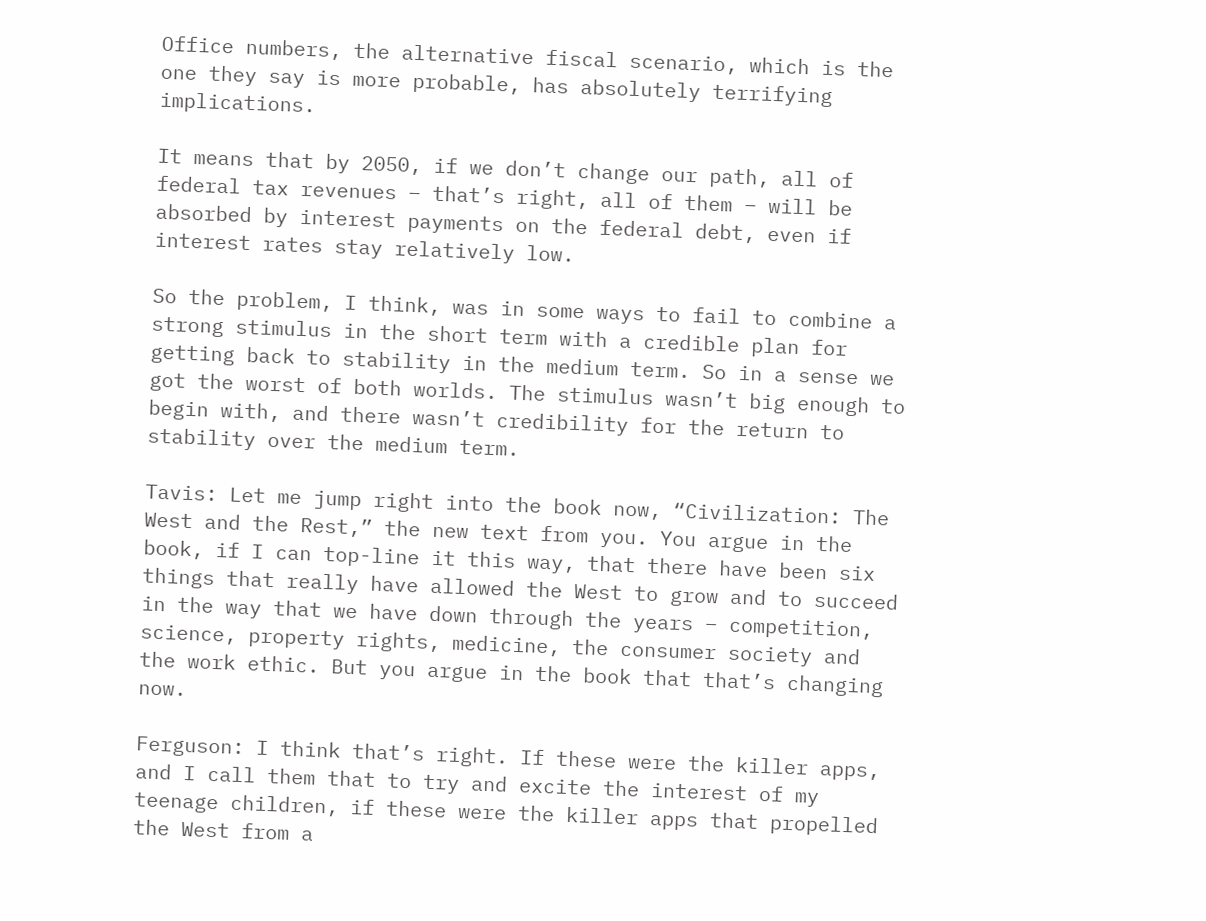Office numbers, the alternative fiscal scenario, which is the one they say is more probable, has absolutely terrifying implications.

It means that by 2050, if we don’t change our path, all of federal tax revenues – that’s right, all of them – will be absorbed by interest payments on the federal debt, even if interest rates stay relatively low.

So the problem, I think, was in some ways to fail to combine a strong stimulus in the short term with a credible plan for getting back to stability in the medium term. So in a sense we got the worst of both worlds. The stimulus wasn’t big enough to begin with, and there wasn’t credibility for the return to stability over the medium term.

Tavis: Let me jump right into the book now, “Civilization: The West and the Rest,” the new text from you. You argue in the book, if I can top-line it this way, that there have been six things that really have allowed the West to grow and to succeed in the way that we have down through the years – competition, science, property rights, medicine, the consumer society and the work ethic. But you argue in the book that that’s changing now.

Ferguson: I think that’s right. If these were the killer apps, and I call them that to try and excite the interest of my teenage children, if these were the killer apps that propelled the West from a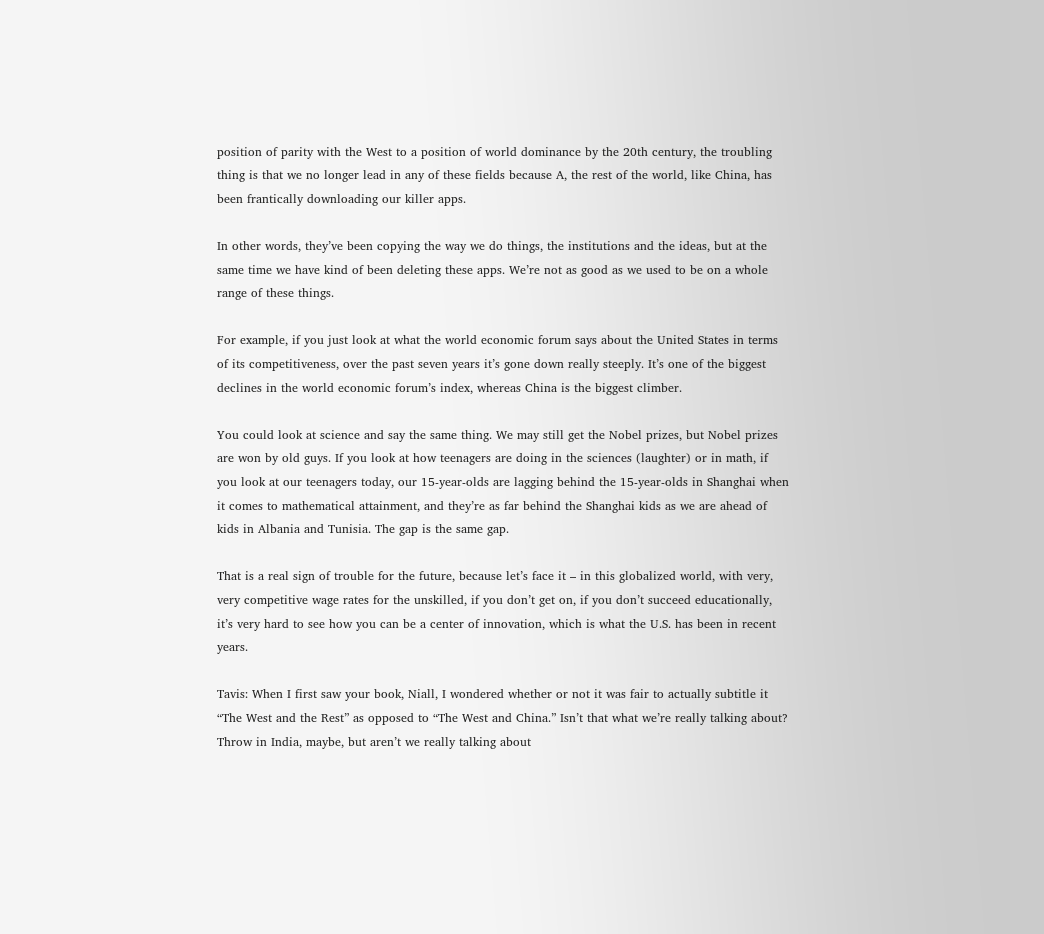position of parity with the West to a position of world dominance by the 20th century, the troubling thing is that we no longer lead in any of these fields because A, the rest of the world, like China, has been frantically downloading our killer apps.

In other words, they’ve been copying the way we do things, the institutions and the ideas, but at the same time we have kind of been deleting these apps. We’re not as good as we used to be on a whole range of these things.

For example, if you just look at what the world economic forum says about the United States in terms of its competitiveness, over the past seven years it’s gone down really steeply. It’s one of the biggest declines in the world economic forum’s index, whereas China is the biggest climber.

You could look at science and say the same thing. We may still get the Nobel prizes, but Nobel prizes are won by old guys. If you look at how teenagers are doing in the sciences (laughter) or in math, if you look at our teenagers today, our 15-year-olds are lagging behind the 15-year-olds in Shanghai when it comes to mathematical attainment, and they’re as far behind the Shanghai kids as we are ahead of kids in Albania and Tunisia. The gap is the same gap.

That is a real sign of trouble for the future, because let’s face it – in this globalized world, with very, very competitive wage rates for the unskilled, if you don’t get on, if you don’t succeed educationally, it’s very hard to see how you can be a center of innovation, which is what the U.S. has been in recent years.

Tavis: When I first saw your book, Niall, I wondered whether or not it was fair to actually subtitle it “The West and the Rest” as opposed to “The West and China.” Isn’t that what we’re really talking about? Throw in India, maybe, but aren’t we really talking about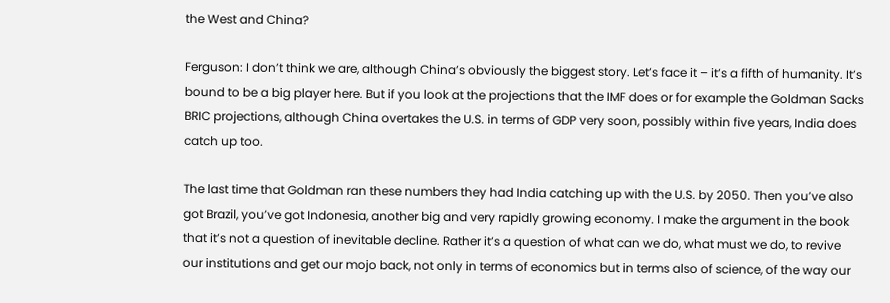the West and China?

Ferguson: I don’t think we are, although China’s obviously the biggest story. Let’s face it – it’s a fifth of humanity. It’s bound to be a big player here. But if you look at the projections that the IMF does or for example the Goldman Sacks BRIC projections, although China overtakes the U.S. in terms of GDP very soon, possibly within five years, India does catch up too.

The last time that Goldman ran these numbers they had India catching up with the U.S. by 2050. Then you’ve also got Brazil, you’ve got Indonesia, another big and very rapidly growing economy. I make the argument in the book that it’s not a question of inevitable decline. Rather it’s a question of what can we do, what must we do, to revive our institutions and get our mojo back, not only in terms of economics but in terms also of science, of the way our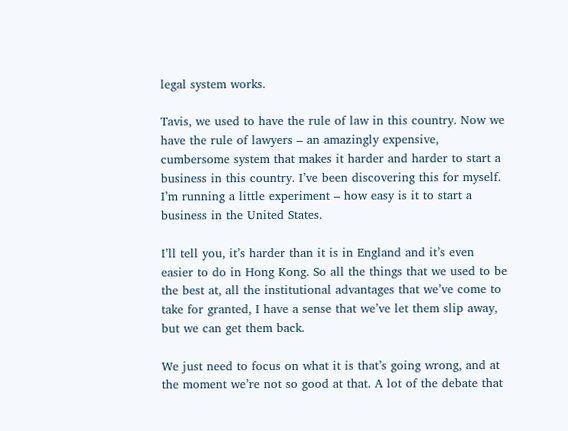legal system works.

Tavis, we used to have the rule of law in this country. Now we have the rule of lawyers – an amazingly expensive, cumbersome system that makes it harder and harder to start a business in this country. I’ve been discovering this for myself. I’m running a little experiment – how easy is it to start a business in the United States.

I’ll tell you, it’s harder than it is in England and it’s even easier to do in Hong Kong. So all the things that we used to be the best at, all the institutional advantages that we’ve come to take for granted, I have a sense that we’ve let them slip away, but we can get them back.

We just need to focus on what it is that’s going wrong, and at the moment we’re not so good at that. A lot of the debate that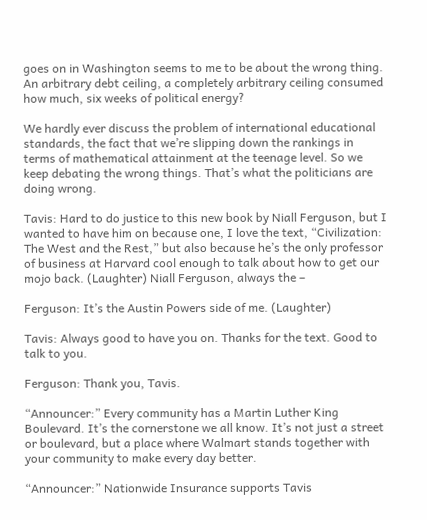goes on in Washington seems to me to be about the wrong thing. An arbitrary debt ceiling, a completely arbitrary ceiling consumed how much, six weeks of political energy?

We hardly ever discuss the problem of international educational standards, the fact that we’re slipping down the rankings in terms of mathematical attainment at the teenage level. So we keep debating the wrong things. That’s what the politicians are doing wrong.

Tavis: Hard to do justice to this new book by Niall Ferguson, but I wanted to have him on because one, I love the text, “Civilization: The West and the Rest,” but also because he’s the only professor of business at Harvard cool enough to talk about how to get our mojo back. (Laughter) Niall Ferguson, always the –

Ferguson: It’s the Austin Powers side of me. (Laughter)

Tavis: Always good to have you on. Thanks for the text. Good to talk to you.

Ferguson: Thank you, Tavis.

“Announcer:” Every community has a Martin Luther King Boulevard. It’s the cornerstone we all know. It’s not just a street or boulevard, but a place where Walmart stands together with your community to make every day better.

“Announcer:” Nationwide Insurance supports Tavis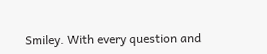Smiley. With every question and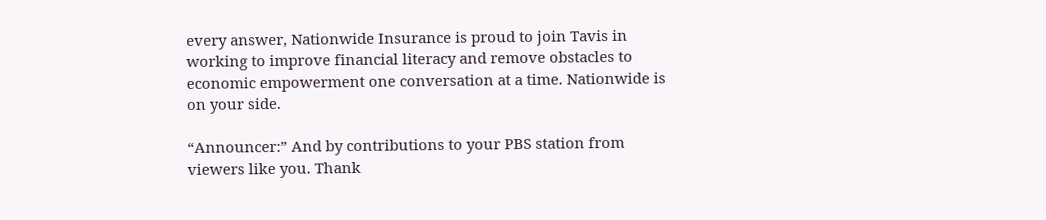every answer, Nationwide Insurance is proud to join Tavis in working to improve financial literacy and remove obstacles to economic empowerment one conversation at a time. Nationwide is on your side.

“Announcer:” And by contributions to your PBS station from viewers like you. Thank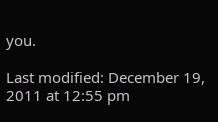you.

Last modified: December 19, 2011 at 12:55 pm